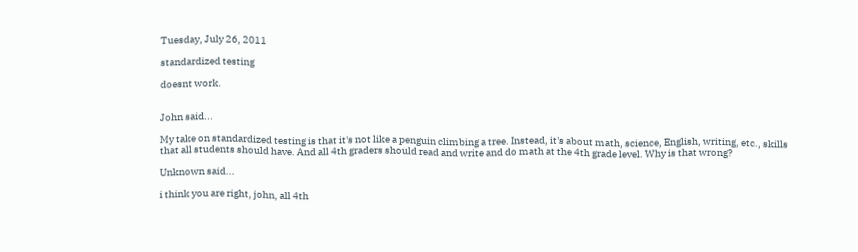Tuesday, July 26, 2011

standardized testing

doesnt work.


John said...

My take on standardized testing is that it's not like a penguin climbing a tree. Instead, it's about math, science, English, writing, etc., skills that all students should have. And all 4th graders should read and write and do math at the 4th grade level. Why is that wrong?

Unknown said...

i think you are right, john, all 4th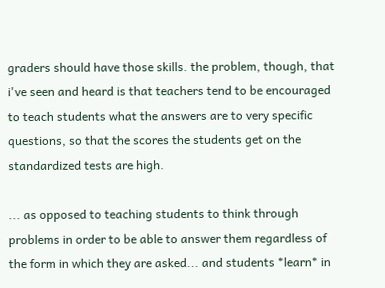graders should have those skills. the problem, though, that i've seen and heard is that teachers tend to be encouraged to teach students what the answers are to very specific questions, so that the scores the students get on the standardized tests are high.

... as opposed to teaching students to think through problems in order to be able to answer them regardless of the form in which they are asked... and students *learn* in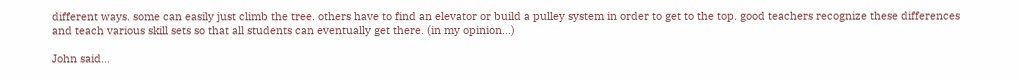different ways. some can easily just climb the tree. others have to find an elevator or build a pulley system in order to get to the top. good teachers recognize these differences and teach various skill sets so that all students can eventually get there. (in my opinion...)

John said...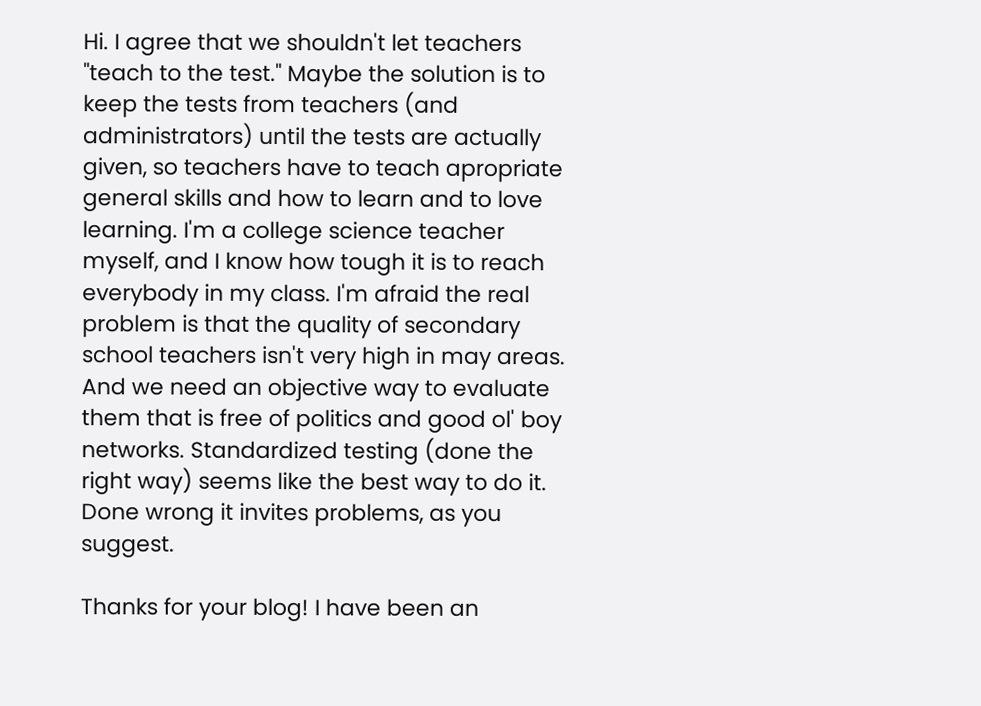Hi. I agree that we shouldn't let teachers "teach to the test." Maybe the solution is to keep the tests from teachers (and administrators) until the tests are actually given, so teachers have to teach apropriate general skills and how to learn and to love learning. I'm a college science teacher myself, and I know how tough it is to reach everybody in my class. I'm afraid the real problem is that the quality of secondary school teachers isn't very high in may areas. And we need an objective way to evaluate them that is free of politics and good ol' boy networks. Standardized testing (done the right way) seems like the best way to do it. Done wrong it invites problems, as you suggest.

Thanks for your blog! I have been an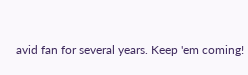avid fan for several years. Keep 'em coming!